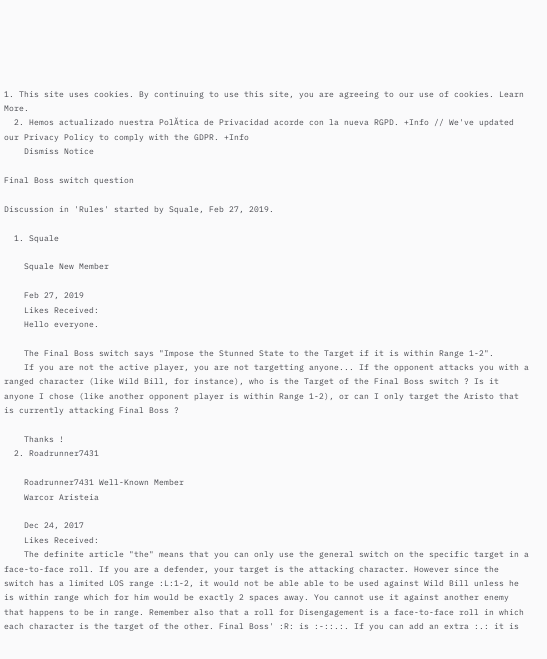1. This site uses cookies. By continuing to use this site, you are agreeing to our use of cookies. Learn More.
  2. Hemos actualizado nuestra PolĂtica de Privacidad acorde con la nueva RGPD. +Info // We've updated our Privacy Policy to comply with the GDPR. +Info
    Dismiss Notice

Final Boss switch question

Discussion in 'Rules' started by Squale, Feb 27, 2019.

  1. Squale

    Squale New Member

    Feb 27, 2019
    Likes Received:
    Hello everyone.

    The Final Boss switch says "Impose the Stunned State to the Target if it is within Range 1-2".
    If you are not the active player, you are not targetting anyone... If the opponent attacks you with a ranged character (like Wild Bill, for instance), who is the Target of the Final Boss switch ? Is it anyone I chose (like another opponent player is within Range 1-2), or can I only target the Aristo that is currently attacking Final Boss ?

    Thanks !
  2. Roadrunner7431

    Roadrunner7431 Well-Known Member
    Warcor Aristeia

    Dec 24, 2017
    Likes Received:
    The definite article "the" means that you can only use the general switch on the specific target in a face-to-face roll. If you are a defender, your target is the attacking character. However since the switch has a limited LOS range :L:1-2, it would not be able able to be used against Wild Bill unless he is within range which for him would be exactly 2 spaces away. You cannot use it against another enemy that happens to be in range. Remember also that a roll for Disengagement is a face-to-face roll in which each character is the target of the other. Final Boss' :R: is :-::.:. If you can add an extra :.: it is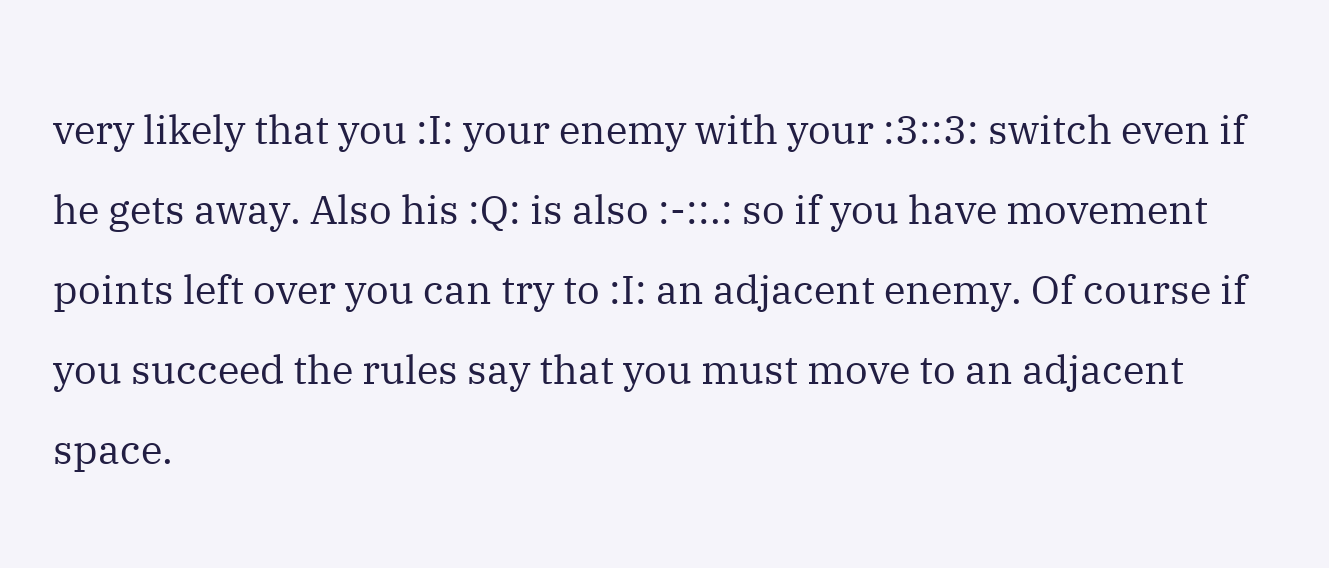very likely that you :I: your enemy with your :3::3: switch even if he gets away. Also his :Q: is also :-::.: so if you have movement points left over you can try to :I: an adjacent enemy. Of course if you succeed the rules say that you must move to an adjacent space.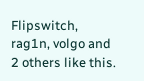Flipswitch, rag1n, volgo and 2 others like this.